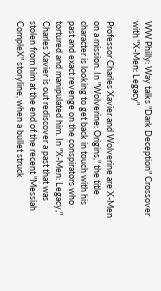WW Philly: Way talks "Dark Deception" Crossover with "X-Men: Legacy"

Professor Charles Xavier and Wolverine are X-Men on a mission. In "Wolverine: Origins," the title character is looking to get back in touch with his past and exact revenge on the conspirators who tortured and manipulated him. In "X-Men: Legacy," Charles Xavier is out rediscover a past that was stolen from him at the end of the recent "Messiah CompleX" storyline, when a bullet struck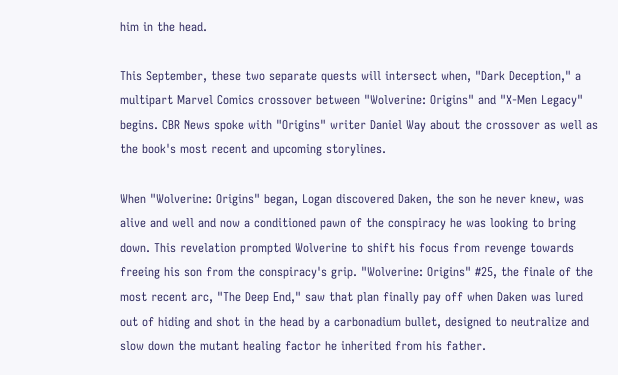him in the head.

This September, these two separate quests will intersect when, "Dark Deception," a multipart Marvel Comics crossover between "Wolverine: Origins" and "X-Men Legacy" begins. CBR News spoke with "Origins" writer Daniel Way about the crossover as well as the book's most recent and upcoming storylines.

When "Wolverine: Origins" began, Logan discovered Daken, the son he never knew, was alive and well and now a conditioned pawn of the conspiracy he was looking to bring down. This revelation prompted Wolverine to shift his focus from revenge towards freeing his son from the conspiracy's grip. "Wolverine: Origins" #25, the finale of the most recent arc, "The Deep End," saw that plan finally pay off when Daken was lured out of hiding and shot in the head by a carbonadium bullet, designed to neutralize and slow down the mutant healing factor he inherited from his father.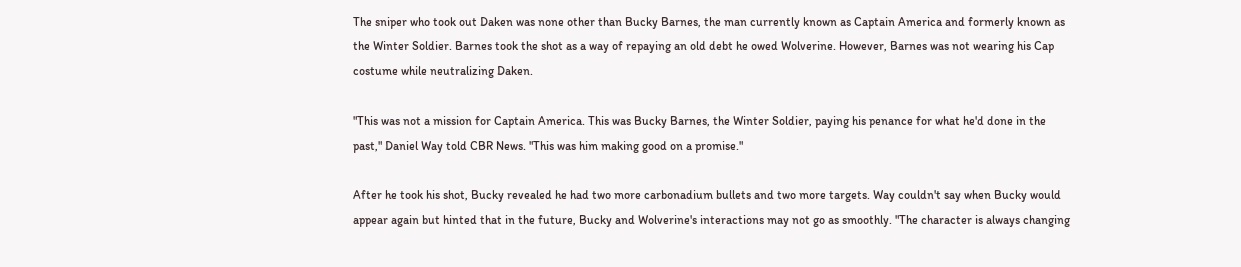The sniper who took out Daken was none other than Bucky Barnes, the man currently known as Captain America and formerly known as the Winter Soldier. Barnes took the shot as a way of repaying an old debt he owed Wolverine. However, Barnes was not wearing his Cap costume while neutralizing Daken.

"This was not a mission for Captain America. This was Bucky Barnes, the Winter Soldier, paying his penance for what he'd done in the past," Daniel Way told CBR News. "This was him making good on a promise."

After he took his shot, Bucky revealed he had two more carbonadium bullets and two more targets. Way couldn't say when Bucky would appear again but hinted that in the future, Bucky and Wolverine's interactions may not go as smoothly. "The character is always changing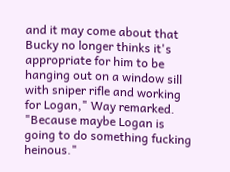and it may come about that Bucky no longer thinks it's appropriate for him to be hanging out on a window sill with sniper rifle and working for Logan," Way remarked. "Because maybe Logan is going to do something fucking heinous."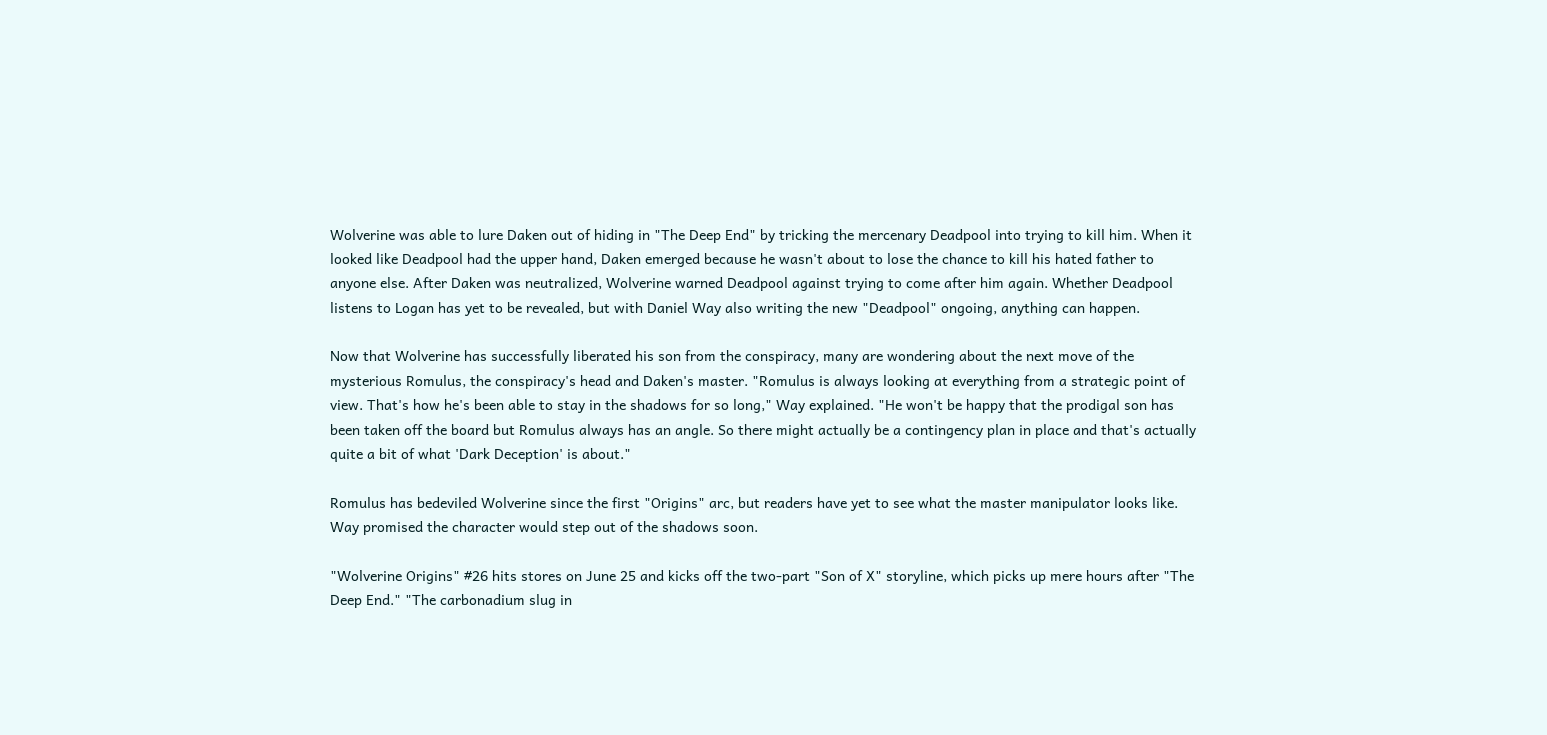Wolverine was able to lure Daken out of hiding in "The Deep End" by tricking the mercenary Deadpool into trying to kill him. When it looked like Deadpool had the upper hand, Daken emerged because he wasn't about to lose the chance to kill his hated father to anyone else. After Daken was neutralized, Wolverine warned Deadpool against trying to come after him again. Whether Deadpool listens to Logan has yet to be revealed, but with Daniel Way also writing the new "Deadpool" ongoing, anything can happen.

Now that Wolverine has successfully liberated his son from the conspiracy, many are wondering about the next move of the mysterious Romulus, the conspiracy's head and Daken's master. "Romulus is always looking at everything from a strategic point of view. That's how he's been able to stay in the shadows for so long," Way explained. "He won't be happy that the prodigal son has been taken off the board but Romulus always has an angle. So there might actually be a contingency plan in place and that's actually quite a bit of what 'Dark Deception' is about."

Romulus has bedeviled Wolverine since the first "Origins" arc, but readers have yet to see what the master manipulator looks like. Way promised the character would step out of the shadows soon.

"Wolverine Origins" #26 hits stores on June 25 and kicks off the two-part "Son of X" storyline, which picks up mere hours after "The Deep End." "The carbonadium slug in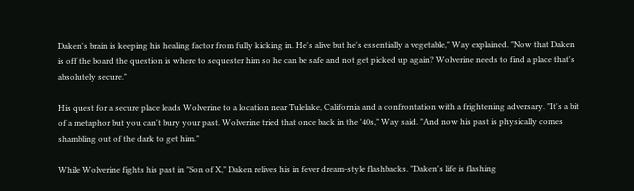Daken's brain is keeping his healing factor from fully kicking in. He's alive but he's essentially a vegetable," Way explained. "Now that Daken is off the board the question is where to sequester him so he can be safe and not get picked up again? Wolverine needs to find a place that's absolutely secure."

His quest for a secure place leads Wolverine to a location near Tulelake, California and a confrontation with a frightening adversary. "It's a bit of a metaphor but you can't bury your past. Wolverine tried that once back in the '40s," Way said. "And now his past is physically comes shambling out of the dark to get him."

While Wolverine fights his past in "Son of X," Daken relives his in fever dream-style flashbacks. "Daken's life is flashing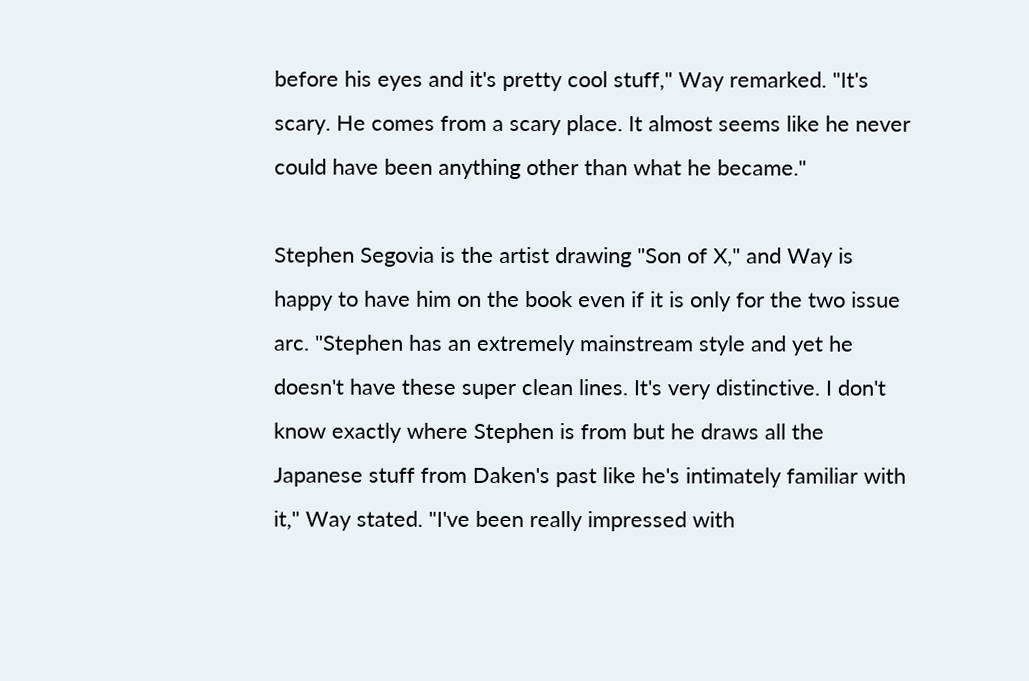before his eyes and it's pretty cool stuff," Way remarked. "It's scary. He comes from a scary place. It almost seems like he never could have been anything other than what he became."

Stephen Segovia is the artist drawing "Son of X," and Way is happy to have him on the book even if it is only for the two issue arc. "Stephen has an extremely mainstream style and yet he doesn't have these super clean lines. It's very distinctive. I don't know exactly where Stephen is from but he draws all the Japanese stuff from Daken's past like he's intimately familiar with it," Way stated. "I've been really impressed with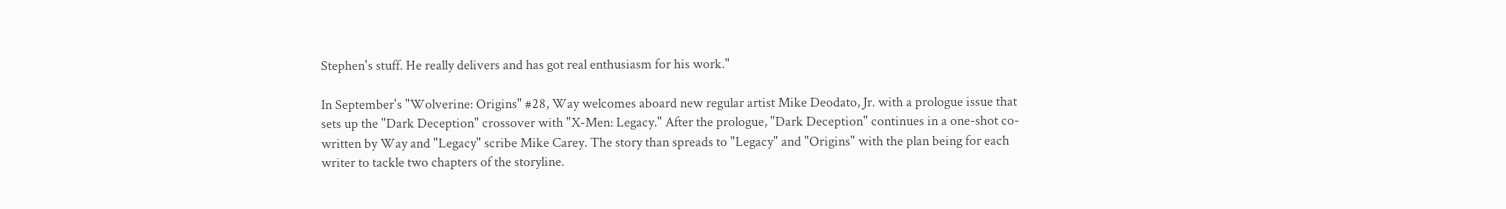Stephen's stuff. He really delivers and has got real enthusiasm for his work."

In September's "Wolverine: Origins" #28, Way welcomes aboard new regular artist Mike Deodato, Jr. with a prologue issue that sets up the "Dark Deception" crossover with "X-Men: Legacy." After the prologue, "Dark Deception" continues in a one-shot co-written by Way and "Legacy" scribe Mike Carey. The story than spreads to "Legacy" and "Origins" with the plan being for each writer to tackle two chapters of the storyline.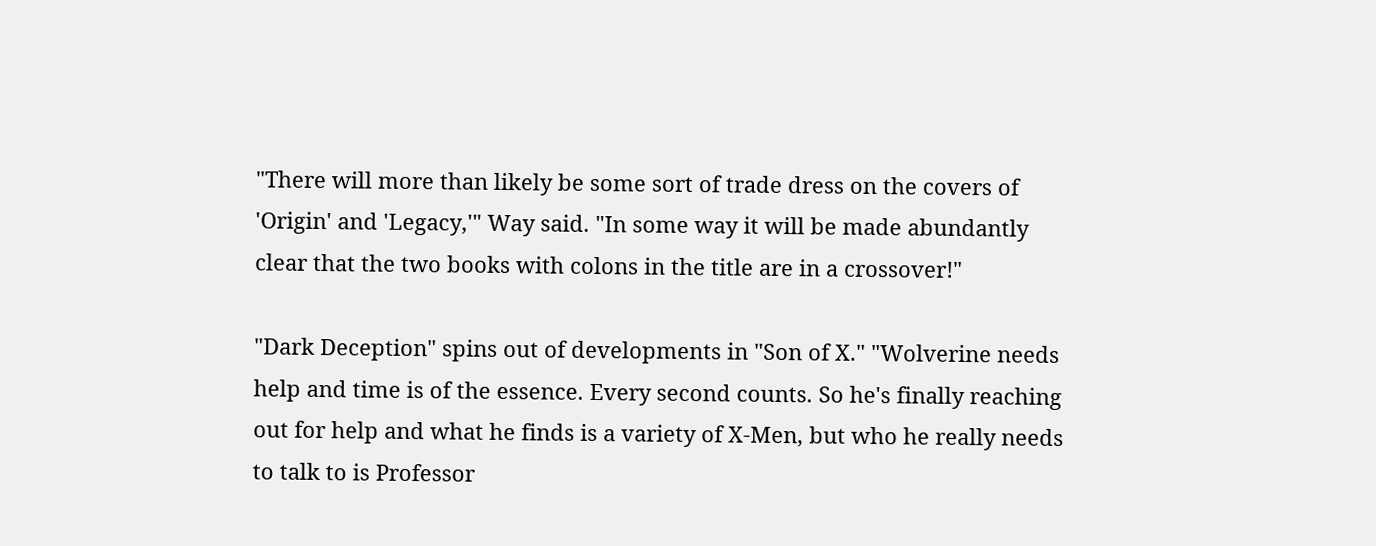"There will more than likely be some sort of trade dress on the covers of 'Origin' and 'Legacy,'" Way said. "In some way it will be made abundantly clear that the two books with colons in the title are in a crossover!"

"Dark Deception" spins out of developments in "Son of X." "Wolverine needs help and time is of the essence. Every second counts. So he's finally reaching out for help and what he finds is a variety of X-Men, but who he really needs to talk to is Professor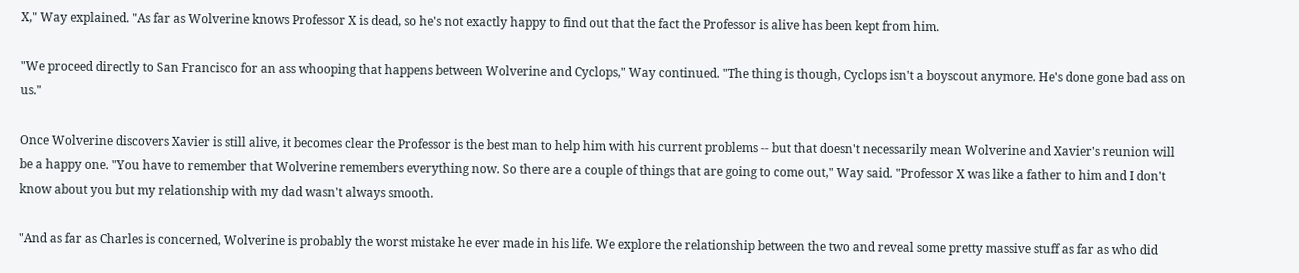X," Way explained. "As far as Wolverine knows Professor X is dead, so he's not exactly happy to find out that the fact the Professor is alive has been kept from him.

"We proceed directly to San Francisco for an ass whooping that happens between Wolverine and Cyclops," Way continued. "The thing is though, Cyclops isn't a boyscout anymore. He's done gone bad ass on us."

Once Wolverine discovers Xavier is still alive, it becomes clear the Professor is the best man to help him with his current problems -- but that doesn't necessarily mean Wolverine and Xavier's reunion will be a happy one. "You have to remember that Wolverine remembers everything now. So there are a couple of things that are going to come out," Way said. "Professor X was like a father to him and I don't know about you but my relationship with my dad wasn't always smooth.

"And as far as Charles is concerned, Wolverine is probably the worst mistake he ever made in his life. We explore the relationship between the two and reveal some pretty massive stuff as far as who did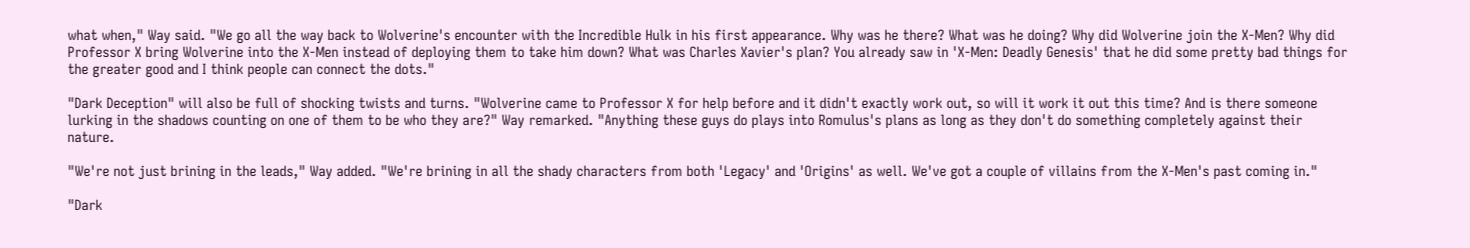what when," Way said. "We go all the way back to Wolverine's encounter with the Incredible Hulk in his first appearance. Why was he there? What was he doing? Why did Wolverine join the X-Men? Why did Professor X bring Wolverine into the X-Men instead of deploying them to take him down? What was Charles Xavier's plan? You already saw in 'X-Men: Deadly Genesis' that he did some pretty bad things for the greater good and I think people can connect the dots."

"Dark Deception" will also be full of shocking twists and turns. "Wolverine came to Professor X for help before and it didn't exactly work out, so will it work it out this time? And is there someone lurking in the shadows counting on one of them to be who they are?" Way remarked. "Anything these guys do plays into Romulus's plans as long as they don't do something completely against their nature.

"We're not just brining in the leads," Way added. "We're brining in all the shady characters from both 'Legacy' and 'Origins' as well. We've got a couple of villains from the X-Men's past coming in."

"Dark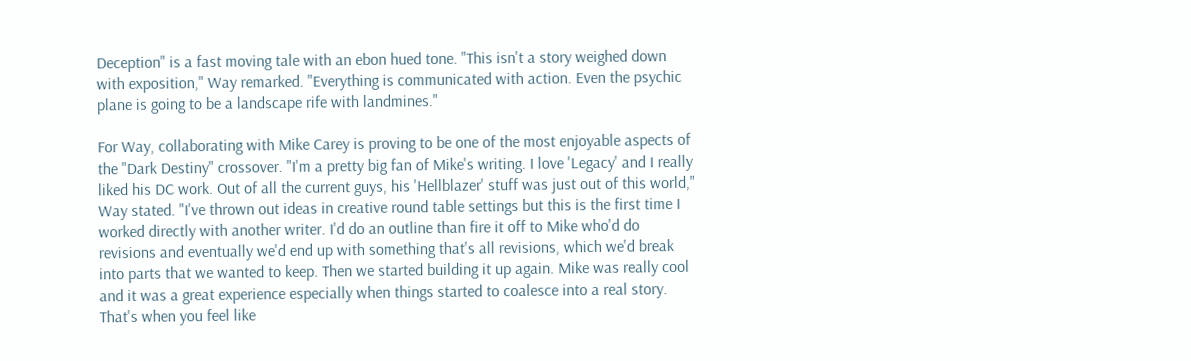Deception" is a fast moving tale with an ebon hued tone. "This isn't a story weighed down with exposition," Way remarked. "Everything is communicated with action. Even the psychic plane is going to be a landscape rife with landmines."

For Way, collaborating with Mike Carey is proving to be one of the most enjoyable aspects of the "Dark Destiny" crossover. "I'm a pretty big fan of Mike's writing. I love 'Legacy' and I really liked his DC work. Out of all the current guys, his 'Hellblazer' stuff was just out of this world," Way stated. "I've thrown out ideas in creative round table settings but this is the first time I worked directly with another writer. I'd do an outline than fire it off to Mike who'd do revisions and eventually we'd end up with something that's all revisions, which we'd break into parts that we wanted to keep. Then we started building it up again. Mike was really cool and it was a great experience especially when things started to coalesce into a real story. That's when you feel like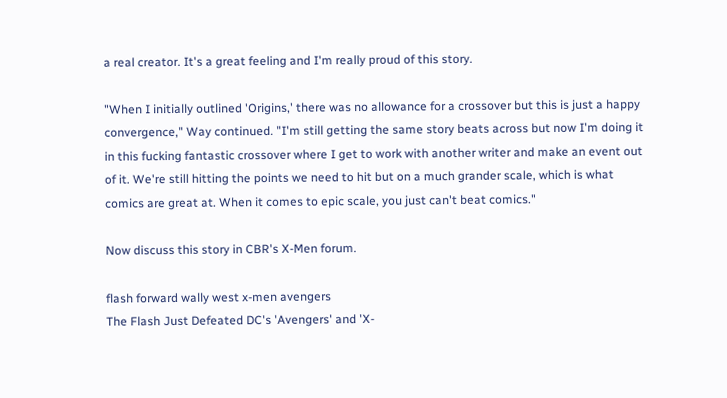a real creator. It's a great feeling and I'm really proud of this story.

"When I initially outlined 'Origins,' there was no allowance for a crossover but this is just a happy convergence," Way continued. "I'm still getting the same story beats across but now I'm doing it in this fucking fantastic crossover where I get to work with another writer and make an event out of it. We're still hitting the points we need to hit but on a much grander scale, which is what comics are great at. When it comes to epic scale, you just can't beat comics."

Now discuss this story in CBR's X-Men forum.

flash forward wally west x-men avengers
The Flash Just Defeated DC's 'Avengers' and 'X-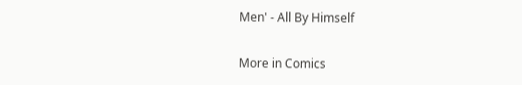Men' - All By Himself

More in Comics